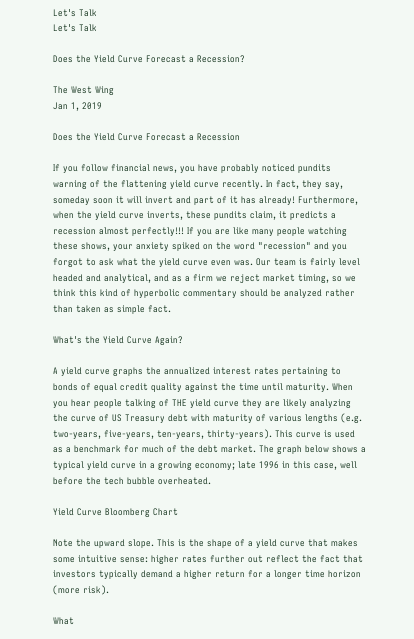Let's Talk
Let's Talk

Does the Yield Curve Forecast a Recession?

The West Wing
Jan 1, 2019

Does the Yield Curve Forecast a Recession

If you follow financial news, you have probably noticed pundits warning of the flattening yield curve recently. In fact, they say, someday soon it will invert and part of it has already! Furthermore, when the yield curve inverts, these pundits claim, it predicts a recession almost perfectly!!! If you are like many people watching these shows, your anxiety spiked on the word "recession" and you forgot to ask what the yield curve even was. Our team is fairly level headed and analytical, and as a firm we reject market timing, so we think this kind of hyperbolic commentary should be analyzed rather than taken as simple fact.

What's the Yield Curve Again?

A yield curve graphs the annualized interest rates pertaining to bonds of equal credit quality against the time until maturity. When you hear people talking of THE yield curve they are likely analyzing the curve of US Treasury debt with maturity of various lengths (e.g. two-years, five-years, ten-years, thirty-years). This curve is used as a benchmark for much of the debt market. The graph below shows a typical yield curve in a growing economy; late 1996 in this case, well before the tech bubble overheated.

Yield Curve Bloomberg Chart

Note the upward slope. This is the shape of a yield curve that makes some intuitive sense: higher rates further out reflect the fact that investors typically demand a higher return for a longer time horizon (more risk).

What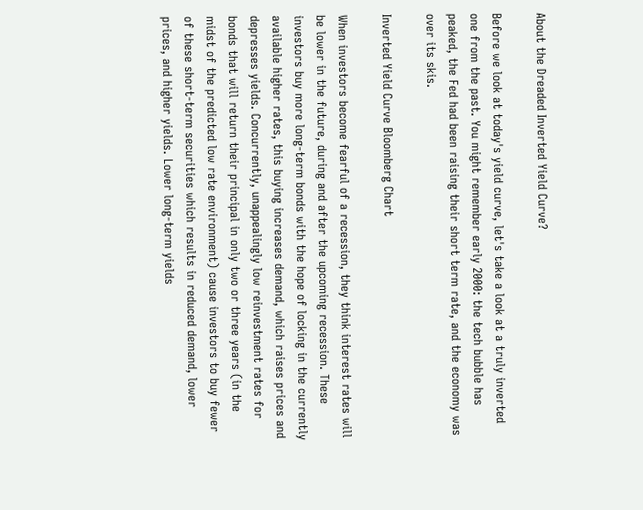About the Dreaded Inverted Yield Curve?

Before we look at today's yield curve, let's take a look at a truly inverted one from the past. You might remember early 2000: the tech bubble has peaked, the Fed had been raising their short term rate, and the economy was over its skis.

Inverted Yield Curve Bloomberg Chart

When investors become fearful of a recession, they think interest rates will be lower in the future, during and after the upcoming recession. These investors buy more long-term bonds with the hope of locking in the currently available higher rates, this buying increases demand, which raises prices and depresses yields. Concurrently, unappealingly low reinvestment rates for bonds that will return their principal in only two or three years (in the midst of the predicted low rate environment) cause investors to buy fewer of these short-term securities which results in reduced demand, lower prices, and higher yields. Lower long-term yields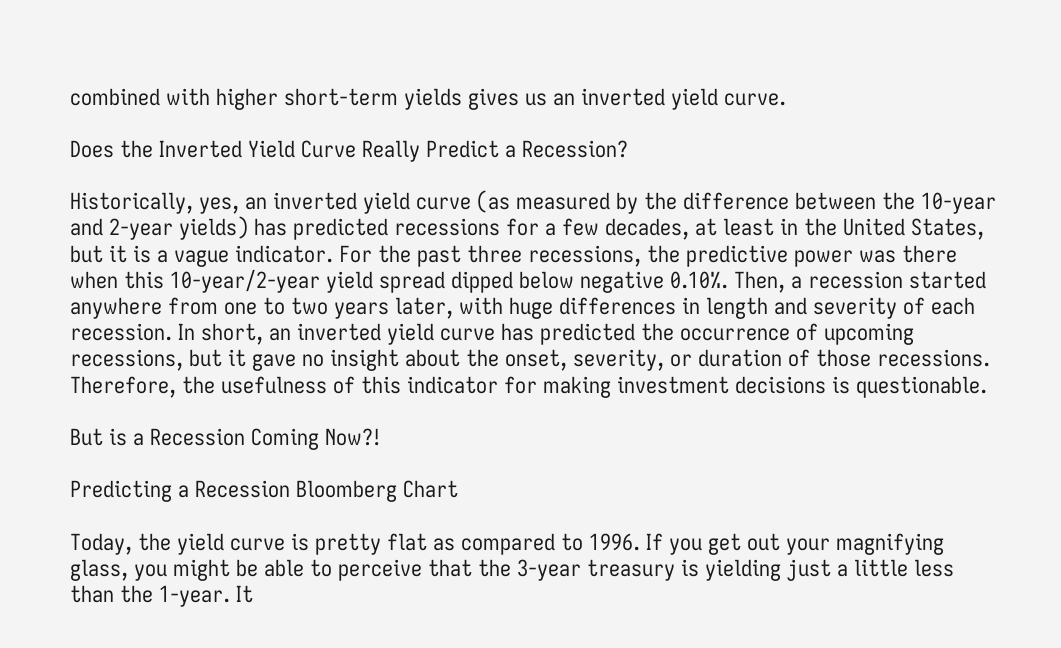combined with higher short-term yields gives us an inverted yield curve.

Does the Inverted Yield Curve Really Predict a Recession?

Historically, yes, an inverted yield curve (as measured by the difference between the 10-year and 2-year yields) has predicted recessions for a few decades, at least in the United States, but it is a vague indicator. For the past three recessions, the predictive power was there when this 10-year/2-year yield spread dipped below negative 0.10%. Then, a recession started anywhere from one to two years later, with huge differences in length and severity of each recession. In short, an inverted yield curve has predicted the occurrence of upcoming recessions, but it gave no insight about the onset, severity, or duration of those recessions. Therefore, the usefulness of this indicator for making investment decisions is questionable.

But is a Recession Coming Now?!

Predicting a Recession Bloomberg Chart

Today, the yield curve is pretty flat as compared to 1996. If you get out your magnifying glass, you might be able to perceive that the 3-year treasury is yielding just a little less than the 1-year. It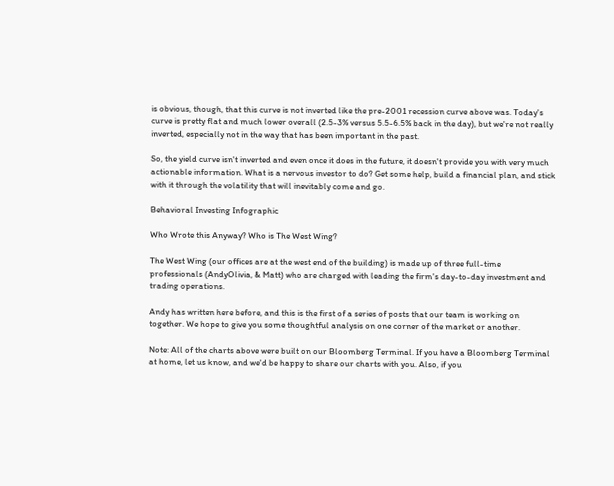is obvious, though, that this curve is not inverted like the pre-2001 recession curve above was. Today's curve is pretty flat and much lower overall (2.5-3% versus 5.5-6.5% back in the day), but we're not really inverted, especially not in the way that has been important in the past.

So, the yield curve isn't inverted and even once it does in the future, it doesn't provide you with very much actionable information. What is a nervous investor to do? Get some help, build a financial plan, and stick with it through the volatility that will inevitably come and go.

Behavioral Investing Infographic

Who Wrote this Anyway? Who is The West Wing?

The West Wing (our offices are at the west end of the building) is made up of three full-time professionals (AndyOlivia, & Matt) who are charged with leading the firm's day-to-day investment and trading operations.

Andy has written here before, and this is the first of a series of posts that our team is working on together. We hope to give you some thoughtful analysis on one corner of the market or another.

Note: All of the charts above were built on our Bloomberg Terminal. If you have a Bloomberg Terminal at home, let us know, and we'd be happy to share our charts with you. Also, if you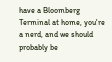have a Bloomberg Terminal at home, you're a nerd, and we should probably be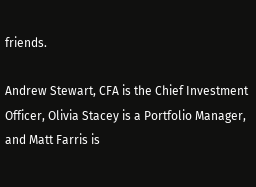friends.

Andrew Stewart, CFA is the Chief Investment Officer, Olivia Stacey is a Portfolio Manager, and Matt Farris is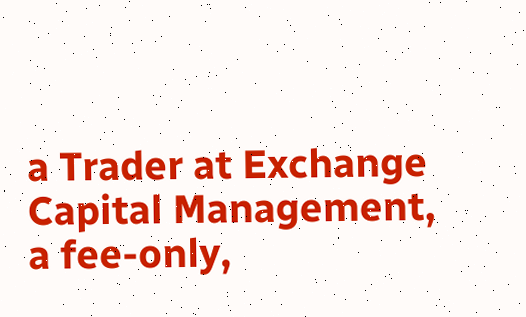a Trader at Exchange Capital Management, a fee-only,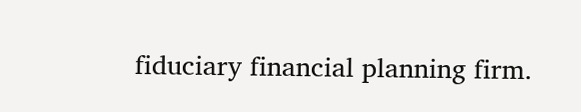fiduciary financial planning firm.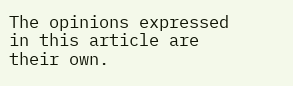The opinions expressed in this article are their own.